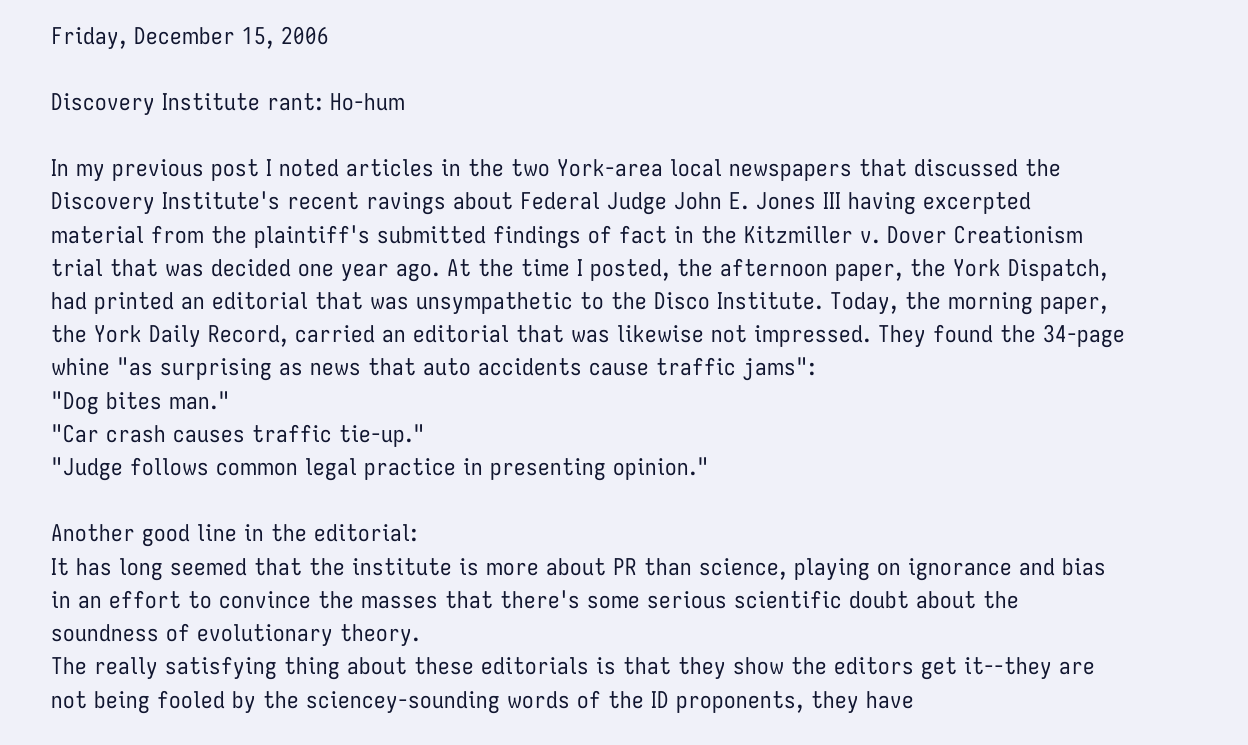Friday, December 15, 2006

Discovery Institute rant: Ho-hum

In my previous post I noted articles in the two York-area local newspapers that discussed the Discovery Institute's recent ravings about Federal Judge John E. Jones III having excerpted material from the plaintiff's submitted findings of fact in the Kitzmiller v. Dover Creationism trial that was decided one year ago. At the time I posted, the afternoon paper, the York Dispatch, had printed an editorial that was unsympathetic to the Disco Institute. Today, the morning paper, the York Daily Record, carried an editorial that was likewise not impressed. They found the 34-page whine "as surprising as news that auto accidents cause traffic jams":
"Dog bites man."
"Car crash causes traffic tie-up."
"Judge follows common legal practice in presenting opinion."

Another good line in the editorial:
It has long seemed that the institute is more about PR than science, playing on ignorance and bias in an effort to convince the masses that there's some serious scientific doubt about the soundness of evolutionary theory.
The really satisfying thing about these editorials is that they show the editors get it--they are not being fooled by the sciencey-sounding words of the ID proponents, they have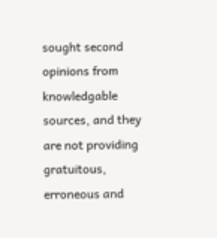sought second opinions from knowledgable sources, and they are not providing gratuitous, erroneous and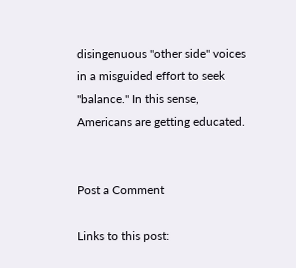disingenuous "other side" voices in a misguided effort to seek "balance." In this sense, Americans are getting educated.


Post a Comment

Links to this post: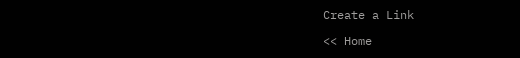Create a Link

<< Home